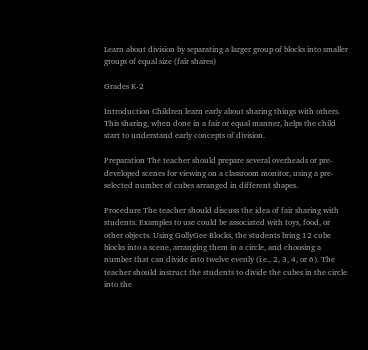Learn about division by separating a larger group of blocks into smaller groups of equal size (fair shares)

Grades K-2

Introduction Children learn early about sharing things with others. This sharing, when done in a fair or equal manner, helps the child start to understand early concepts of division.

Preparation The teacher should prepare several overheads or pre-developed scenes for viewing on a classroom monitor, using a pre-selected number of cubes arranged in different shapes.

Procedure The teacher should discuss the idea of fair sharing with students. Examples to use could be associated with toys, food, or other objects. Using GollyGee Blocks, the students bring 12 cube blocks into a scene, arranging them in a circle, and choosing a number that can divide into twelve evenly (i.e., 2, 3, 4, or 6). The teacher should instruct the students to divide the cubes in the circle into the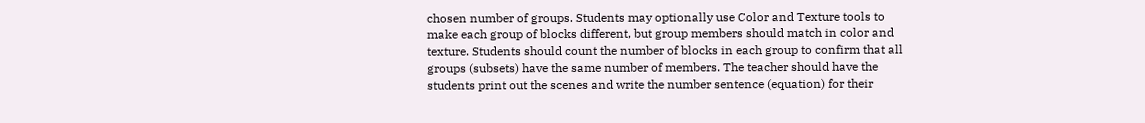chosen number of groups. Students may optionally use Color and Texture tools to make each group of blocks different, but group members should match in color and texture. Students should count the number of blocks in each group to confirm that all groups (subsets) have the same number of members. The teacher should have the students print out the scenes and write the number sentence (equation) for their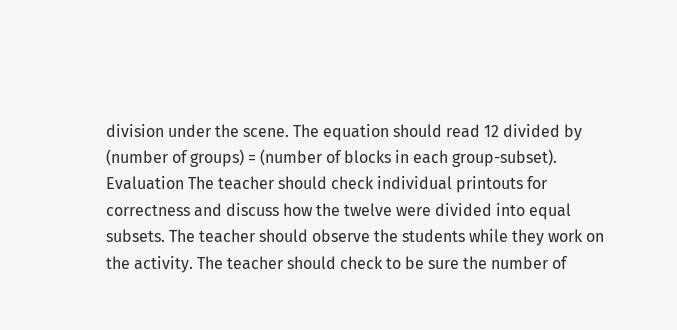division under the scene. The equation should read 12 divided by (number of groups) = (number of blocks in each group-subset). Evaluation The teacher should check individual printouts for correctness and discuss how the twelve were divided into equal subsets. The teacher should observe the students while they work on the activity. The teacher should check to be sure the number of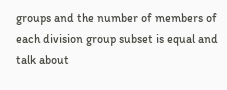groups and the number of members of each division group subset is equal and talk about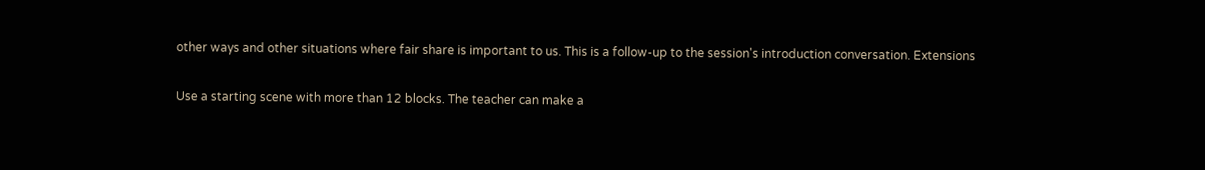other ways and other situations where fair share is important to us. This is a follow-up to the session's introduction conversation. Extensions

Use a starting scene with more than 12 blocks. The teacher can make a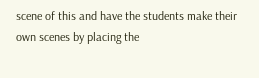scene of this and have the students make their own scenes by placing the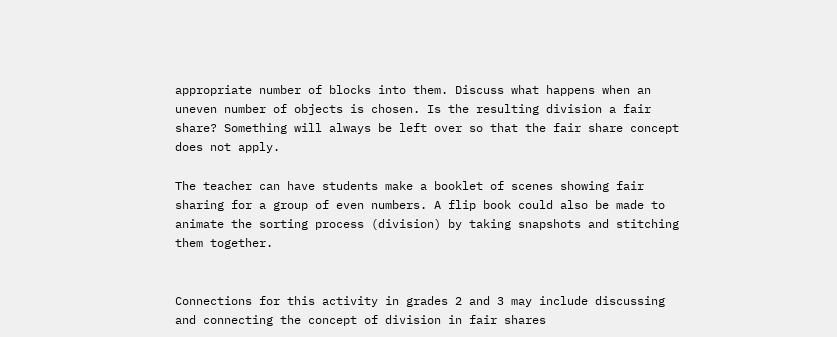appropriate number of blocks into them. Discuss what happens when an uneven number of objects is chosen. Is the resulting division a fair share? Something will always be left over so that the fair share concept does not apply.

The teacher can have students make a booklet of scenes showing fair sharing for a group of even numbers. A flip book could also be made to animate the sorting process (division) by taking snapshots and stitching them together.


Connections for this activity in grades 2 and 3 may include discussing and connecting the concept of division in fair shares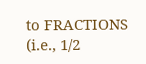to FRACTIONS (i.e., 1/2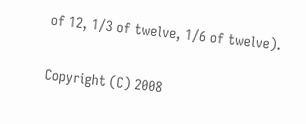of 12, 1/3 of twelve, 1/6 of twelve).

Copyright (C) 2008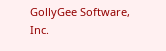GollyGee Software, Inc.